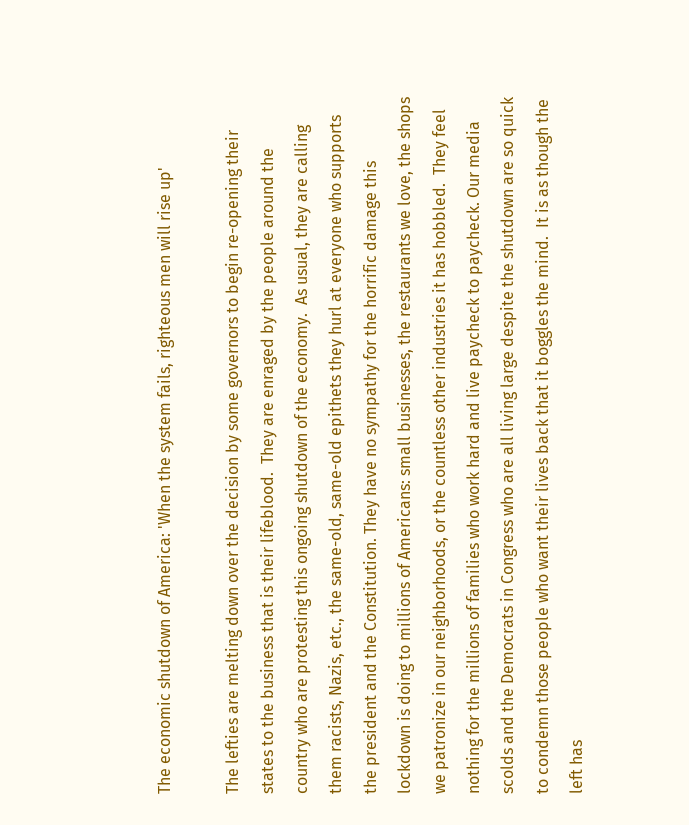The economic shutdown of America: 'When the system fails, righteous men will rise up'

The lefties are melting down over the decision by some governors to begin re-opening their states to the business that is their lifeblood.  They are enraged by the people around the country who are protesting this ongoing shutdown of the economy.  As usual, they are calling them racists, Nazis, etc., the same-old, same-old epithets they hurl at everyone who supports the president and the Constitution. They have no sympathy for the horrific damage this lockdown is doing to millions of Americans: small businesses, the restaurants we love, the shops we patronize in our neighborhoods, or the countless other industries it has hobbled.  They feel nothing for the millions of families who work hard and live paycheck to paycheck. Our media scolds and the Democrats in Congress who are all living large despite the shutdown are so quick to condemn those people who want their lives back that it boggles the mind.  It is as though the left has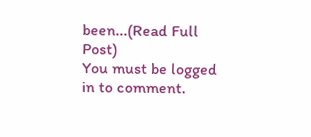been...(Read Full Post)
You must be logged in to comment.